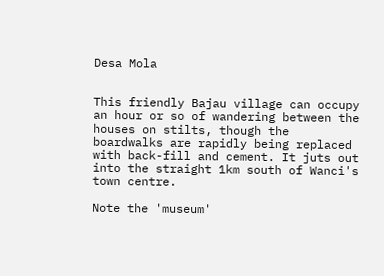Desa Mola


This friendly Bajau village can occupy an hour or so of wandering between the houses on stilts, though the boardwalks are rapidly being replaced with back-fill and cement. It juts out into the straight 1km south of Wanci's town centre.

Note the 'museum'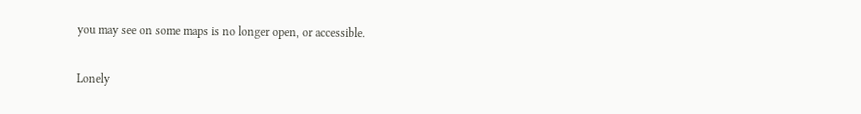you may see on some maps is no longer open, or accessible.

Lonely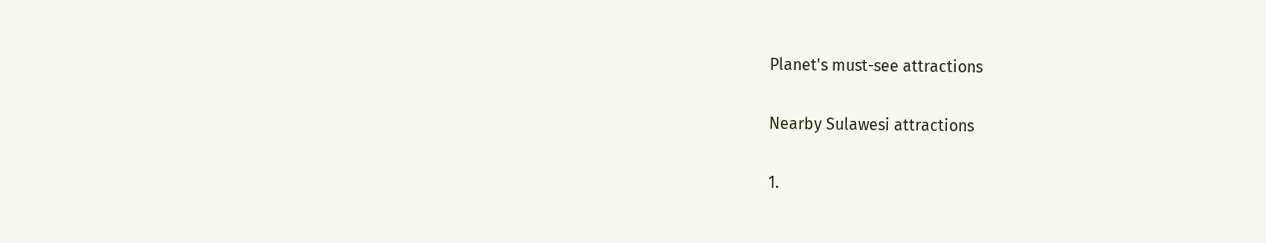Planet's must-see attractions

Nearby Sulawesi attractions

1.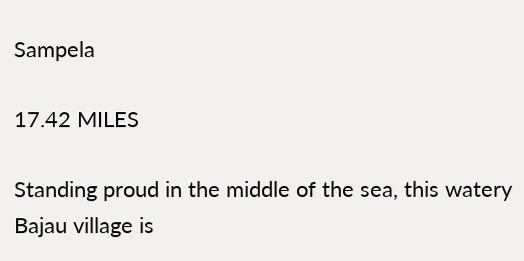Sampela

17.42 MILES

Standing proud in the middle of the sea, this watery Bajau village is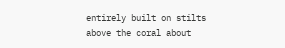entirely built on stilts above the coral about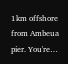1km offshore from Ambeua pier. You're…